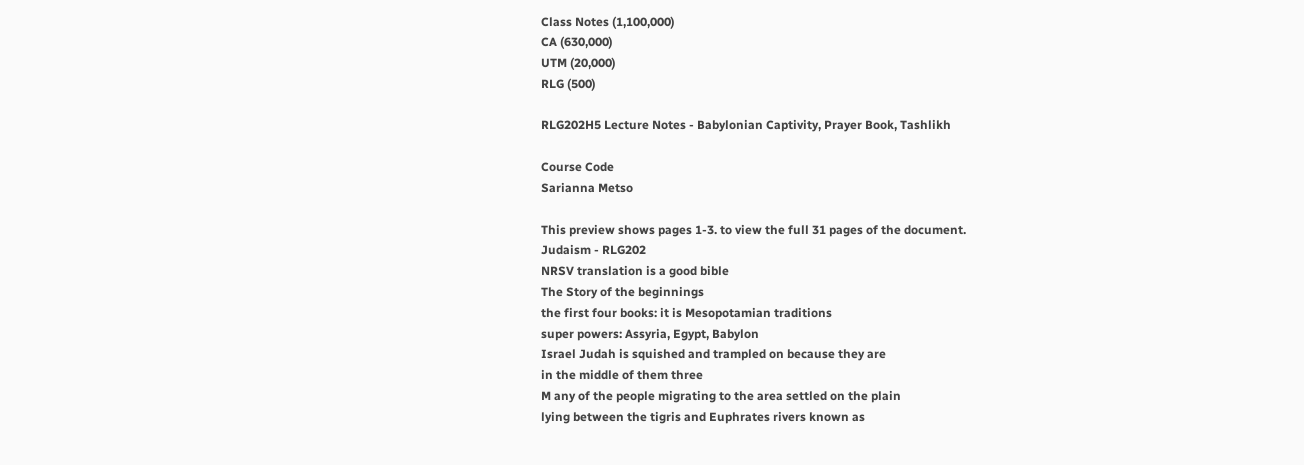Class Notes (1,100,000)
CA (630,000)
UTM (20,000)
RLG (500)

RLG202H5 Lecture Notes - Babylonian Captivity, Prayer Book, Tashlikh

Course Code
Sarianna Metso

This preview shows pages 1-3. to view the full 31 pages of the document.
Judaism - RLG202
NRSV translation is a good bible
The Story of the beginnings
the first four books: it is Mesopotamian traditions
super powers: Assyria, Egypt, Babylon
Israel Judah is squished and trampled on because they are
in the middle of them three
M any of the people migrating to the area settled on the plain
lying between the tigris and Euphrates rivers known as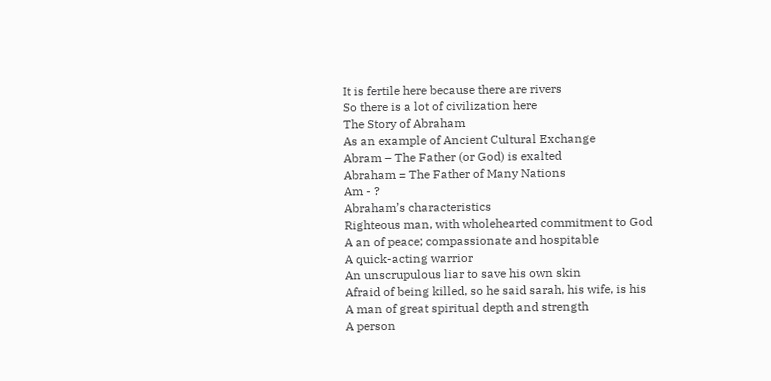It is fertile here because there are rivers
So there is a lot of civilization here
The Story of Abraham
As an example of Ancient Cultural Exchange
Abram – The Father (or God) is exalted
Abraham = The Father of Many Nations
Am - ?
Abraham’s characteristics
Righteous man, with wholehearted commitment to God
A an of peace; compassionate and hospitable
A quick-acting warrior
An unscrupulous liar to save his own skin
Afraid of being killed, so he said sarah, his wife, is his
A man of great spiritual depth and strength
A person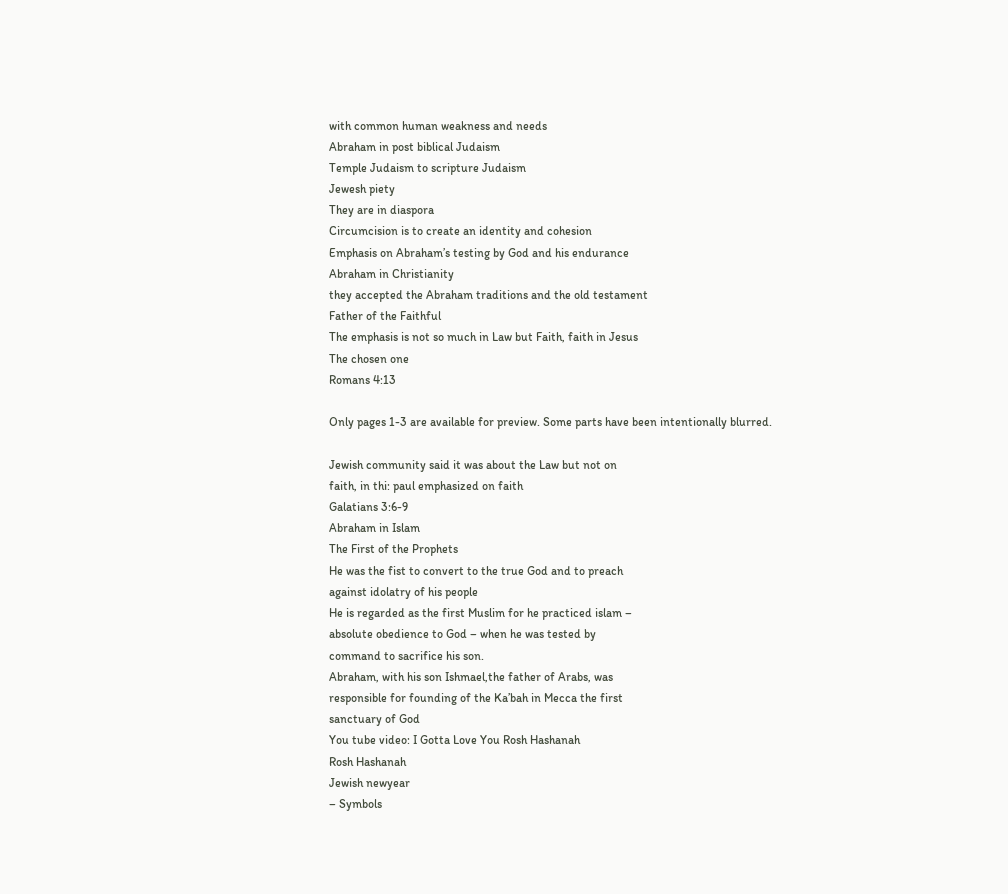with common human weakness and needs
Abraham in post biblical Judaism
Temple Judaism to scripture Judaism
Jewesh piety
They are in diaspora
Circumcision is to create an identity and cohesion
Emphasis on Abraham’s testing by God and his endurance
Abraham in Christianity
they accepted the Abraham traditions and the old testament
Father of the Faithful
The emphasis is not so much in Law but Faith, faith in Jesus
The chosen one
Romans 4:13

Only pages 1-3 are available for preview. Some parts have been intentionally blurred.

Jewish community said it was about the Law but not on
faith, in thi: paul emphasized on faith
Galatians 3:6-9
Abraham in Islam
The First of the Prophets
He was the fist to convert to the true God and to preach
against idolatry of his people
He is regarded as the first Muslim for he practiced islam –
absolute obedience to God – when he was tested by
command to sacrifice his son.
Abraham, with his son Ishmael,the father of Arabs, was
responsible for founding of the Ka’bah in Mecca the first
sanctuary of God
You tube video: I Gotta Love You Rosh Hashanah
Rosh Hashanah
Jewish newyear
– Symbols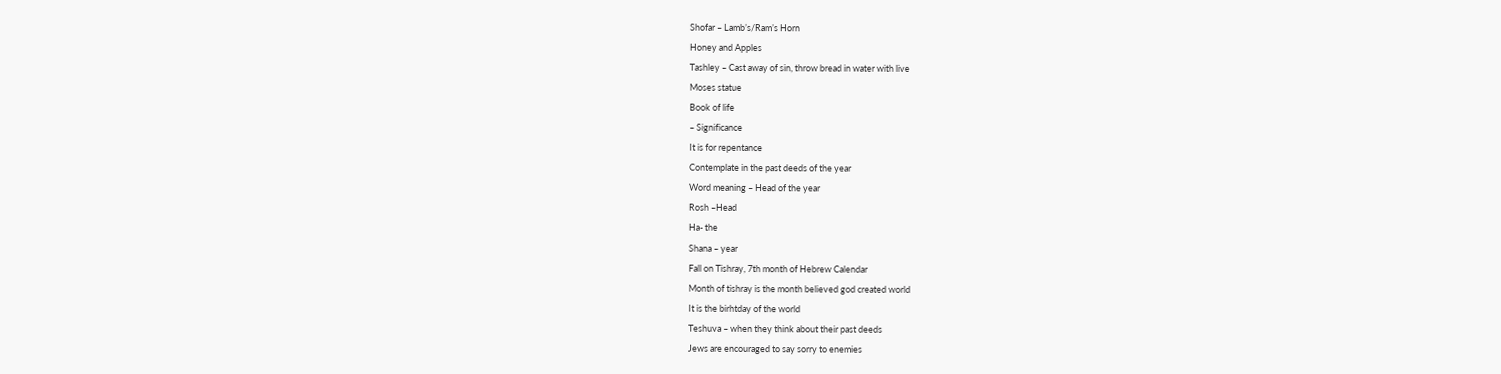Shofar – Lamb’s/Ram’s Horn
Honey and Apples
Tashley – Cast away of sin, throw bread in water with live
Moses statue
Book of life
– Significance
It is for repentance
Contemplate in the past deeds of the year
Word meaning – Head of the year
Rosh –Head
Ha- the
Shana – year
Fall on Tishray, 7th month of Hebrew Calendar
Month of tishray is the month believed god created world
It is the birhtday of the world
Teshuva – when they think about their past deeds
Jews are encouraged to say sorry to enemies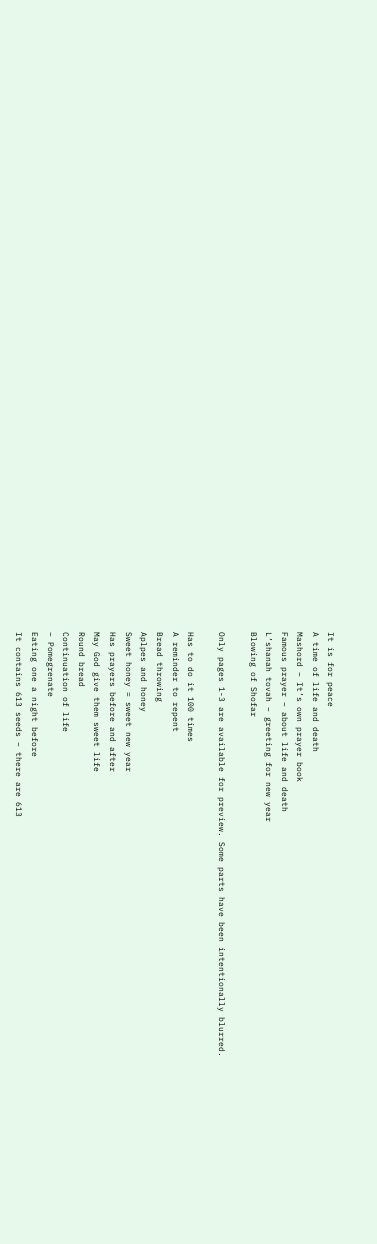It is for peace
A time of life and death
Mashord – It’s own prayer book
Famous prayer – about life and death
L’shanah tovah – greeting for new year
Blowing of Shofar

Only pages 1-3 are available for preview. Some parts have been intentionally blurred.

Has to do it 100 times
A reminder to repent
Bread throwing
Aplpes and honey
Sweet honey = sweet new year
Has prayers before and after
May God give them sweet life
Round bread
Continuation of life
– Pomegrenate
Eating one a night before
It contains 613 seeds – there are 613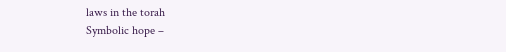laws in the torah
Symbolic hope –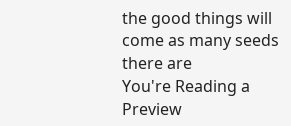the good things will come as many seeds
there are
You're Reading a Preview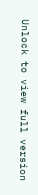Unlock to view full version